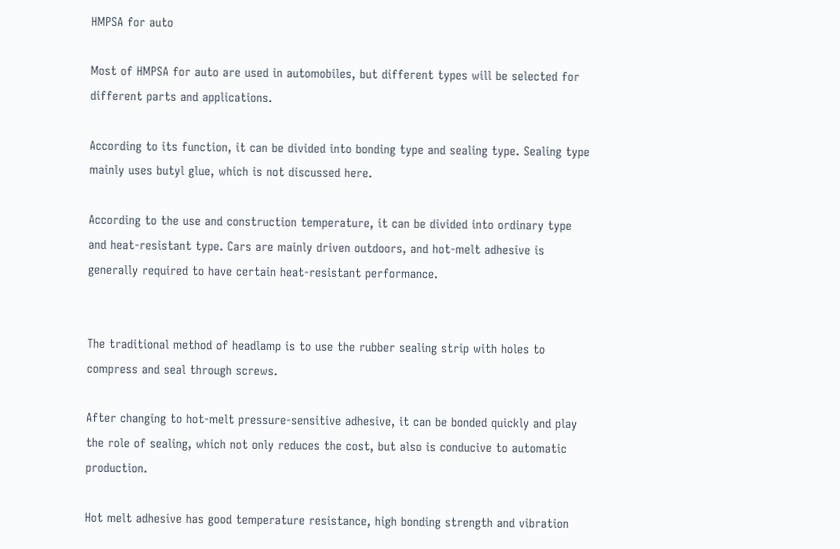HMPSA for auto

Most of HMPSA for auto are used in automobiles, but different types will be selected for different parts and applications.

According to its function, it can be divided into bonding type and sealing type. Sealing type mainly uses butyl glue, which is not discussed here.

According to the use and construction temperature, it can be divided into ordinary type and heat-resistant type. Cars are mainly driven outdoors, and hot-melt adhesive is generally required to have certain heat-resistant performance.


The traditional method of headlamp is to use the rubber sealing strip with holes to compress and seal through screws.

After changing to hot-melt pressure-sensitive adhesive, it can be bonded quickly and play the role of sealing, which not only reduces the cost, but also is conducive to automatic production.

Hot melt adhesive has good temperature resistance, high bonding strength and vibration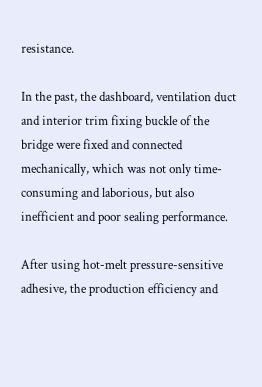resistance.

In the past, the dashboard, ventilation duct and interior trim fixing buckle of the bridge were fixed and connected mechanically, which was not only time-consuming and laborious, but also inefficient and poor sealing performance.

After using hot-melt pressure-sensitive adhesive, the production efficiency and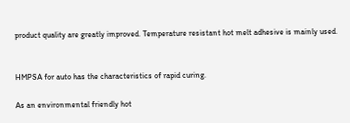product quality are greatly improved. Temperature resistant hot melt adhesive is mainly used.


HMPSA for auto has the characteristics of rapid curing.

As an environmental friendly hot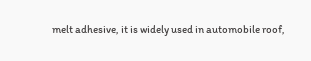melt adhesive, it is widely used in automobile roof,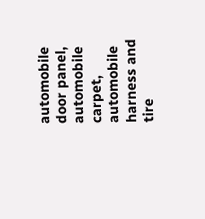automobile door panel, automobile carpet, automobile harness and tire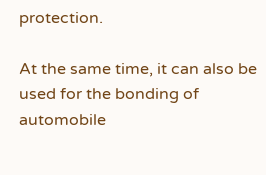protection.

At the same time, it can also be used for the bonding of automobile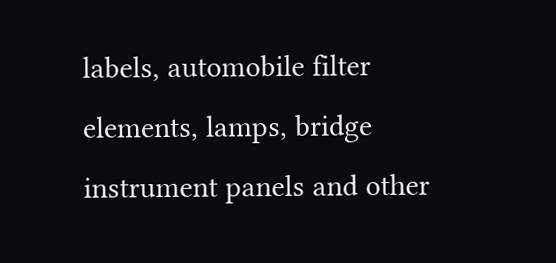labels, automobile filter elements, lamps, bridge instrument panels and other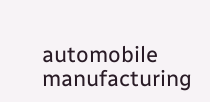automobile manufacturing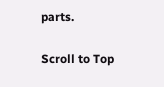parts.

Scroll to Top